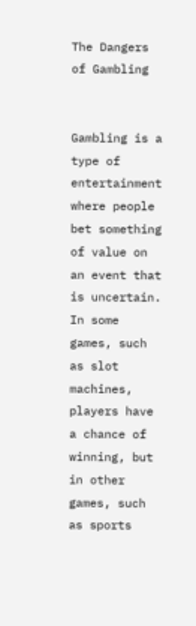The Dangers of Gambling


Gambling is a type of entertainment where people bet something of value on an event that is uncertain. In some games, such as slot machines, players have a chance of winning, but in other games, such as sports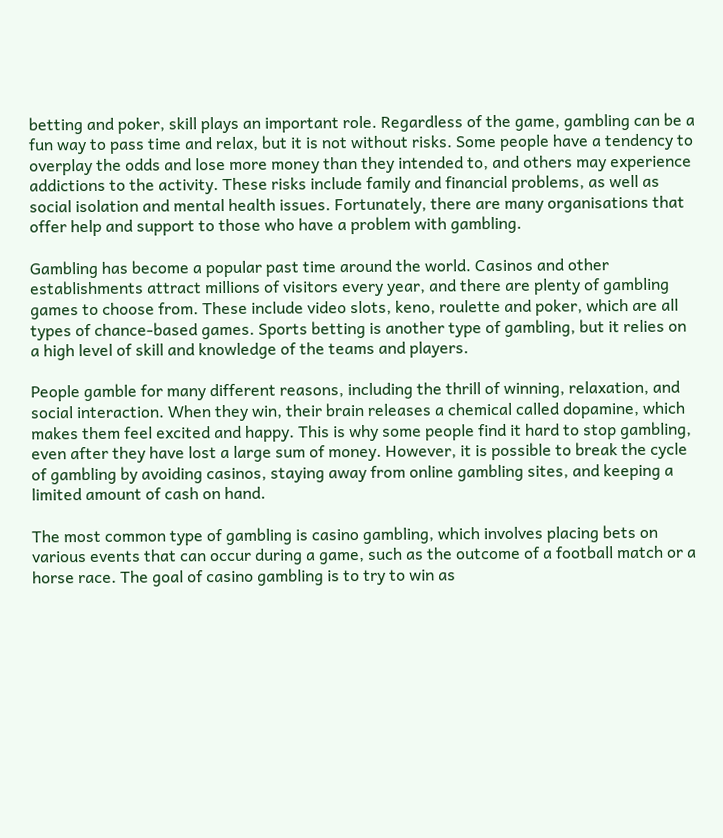betting and poker, skill plays an important role. Regardless of the game, gambling can be a fun way to pass time and relax, but it is not without risks. Some people have a tendency to overplay the odds and lose more money than they intended to, and others may experience addictions to the activity. These risks include family and financial problems, as well as social isolation and mental health issues. Fortunately, there are many organisations that offer help and support to those who have a problem with gambling.

Gambling has become a popular past time around the world. Casinos and other establishments attract millions of visitors every year, and there are plenty of gambling games to choose from. These include video slots, keno, roulette and poker, which are all types of chance-based games. Sports betting is another type of gambling, but it relies on a high level of skill and knowledge of the teams and players.

People gamble for many different reasons, including the thrill of winning, relaxation, and social interaction. When they win, their brain releases a chemical called dopamine, which makes them feel excited and happy. This is why some people find it hard to stop gambling, even after they have lost a large sum of money. However, it is possible to break the cycle of gambling by avoiding casinos, staying away from online gambling sites, and keeping a limited amount of cash on hand.

The most common type of gambling is casino gambling, which involves placing bets on various events that can occur during a game, such as the outcome of a football match or a horse race. The goal of casino gambling is to try to win as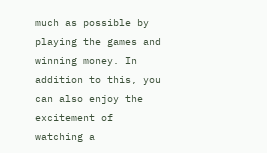much as possible by playing the games and winning money. In addition to this, you can also enjoy the excitement of watching a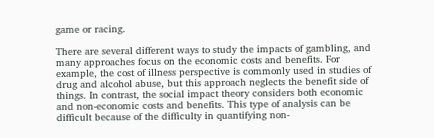game or racing.

There are several different ways to study the impacts of gambling, and many approaches focus on the economic costs and benefits. For example, the cost of illness perspective is commonly used in studies of drug and alcohol abuse, but this approach neglects the benefit side of things. In contrast, the social impact theory considers both economic and non-economic costs and benefits. This type of analysis can be difficult because of the difficulty in quantifying non-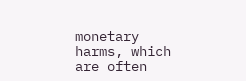monetary harms, which are often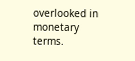overlooked in monetary terms.